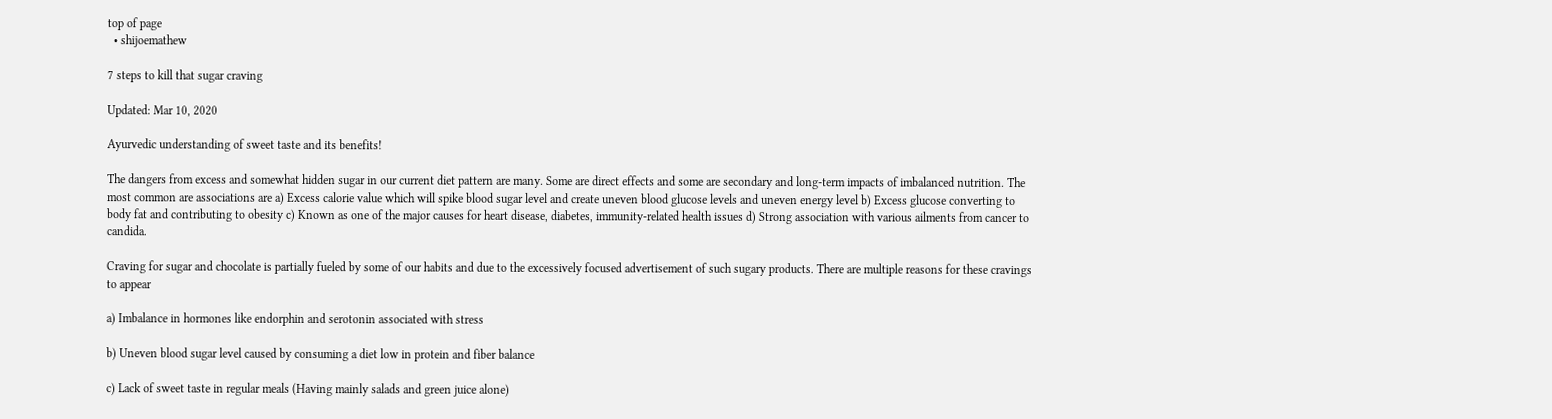top of page
  • shijoemathew

7 steps to kill that sugar craving

Updated: Mar 10, 2020

Ayurvedic understanding of sweet taste and its benefits!

The dangers from excess and somewhat hidden sugar in our current diet pattern are many. Some are direct effects and some are secondary and long-term impacts of imbalanced nutrition. The most common are associations are a) Excess calorie value which will spike blood sugar level and create uneven blood glucose levels and uneven energy level b) Excess glucose converting to body fat and contributing to obesity c) Known as one of the major causes for heart disease, diabetes, immunity-related health issues d) Strong association with various ailments from cancer to candida.

Craving for sugar and chocolate is partially fueled by some of our habits and due to the excessively focused advertisement of such sugary products. There are multiple reasons for these cravings to appear

a) Imbalance in hormones like endorphin and serotonin associated with stress

b) Uneven blood sugar level caused by consuming a diet low in protein and fiber balance

c) Lack of sweet taste in regular meals (Having mainly salads and green juice alone)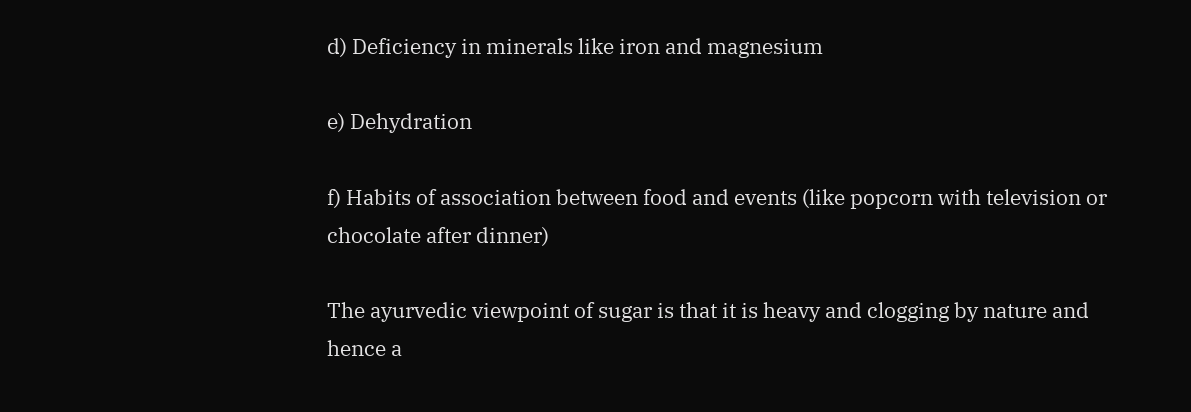d) Deficiency in minerals like iron and magnesium

e) Dehydration

f) Habits of association between food and events (like popcorn with television or chocolate after dinner)

The ayurvedic viewpoint of sugar is that it is heavy and clogging by nature and hence a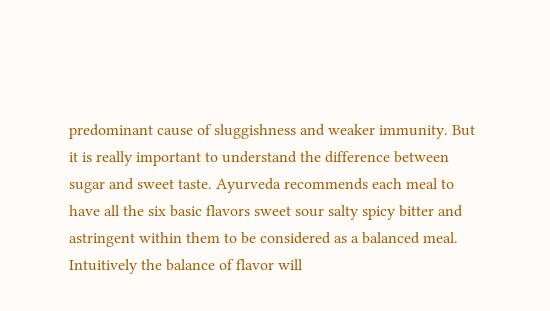predominant cause of sluggishness and weaker immunity. But it is really important to understand the difference between sugar and sweet taste. Ayurveda recommends each meal to have all the six basic flavors sweet sour salty spicy bitter and astringent within them to be considered as a balanced meal. Intuitively the balance of flavor will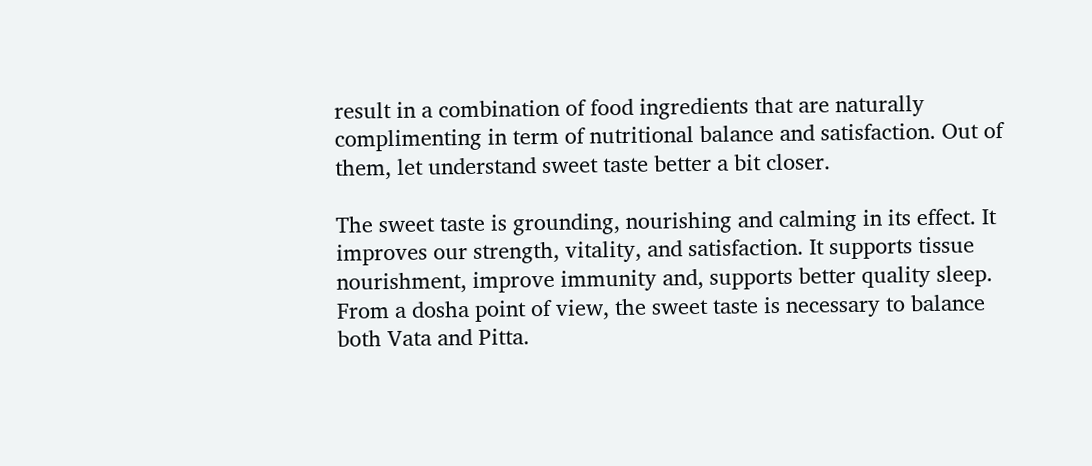result in a combination of food ingredients that are naturally complimenting in term of nutritional balance and satisfaction. Out of them, let understand sweet taste better a bit closer.

The sweet taste is grounding, nourishing and calming in its effect. It improves our strength, vitality, and satisfaction. It supports tissue nourishment, improve immunity and, supports better quality sleep. From a dosha point of view, the sweet taste is necessary to balance both Vata and Pitta.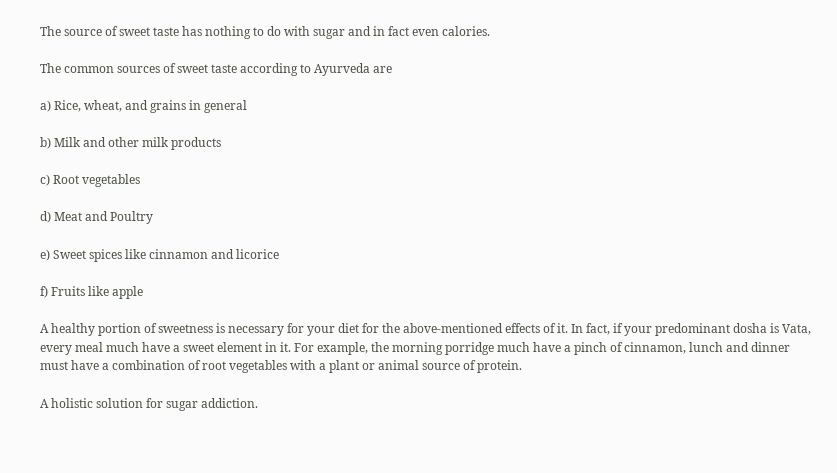The source of sweet taste has nothing to do with sugar and in fact even calories.

The common sources of sweet taste according to Ayurveda are

a) Rice, wheat, and grains in general

b) Milk and other milk products

c) Root vegetables

d) Meat and Poultry

e) Sweet spices like cinnamon and licorice

f) Fruits like apple

A healthy portion of sweetness is necessary for your diet for the above-mentioned effects of it. In fact, if your predominant dosha is Vata, every meal much have a sweet element in it. For example, the morning porridge much have a pinch of cinnamon, lunch and dinner must have a combination of root vegetables with a plant or animal source of protein.

A holistic solution for sugar addiction.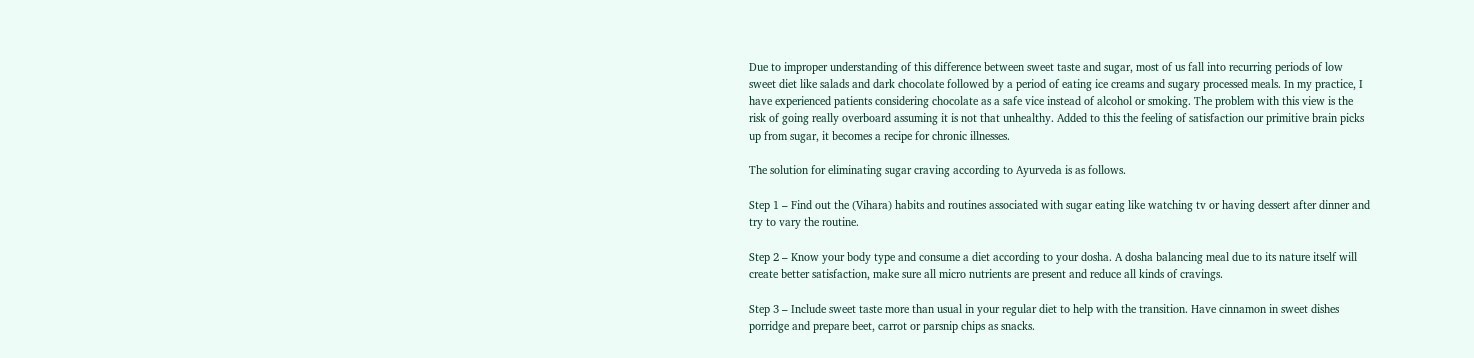Due to improper understanding of this difference between sweet taste and sugar, most of us fall into recurring periods of low sweet diet like salads and dark chocolate followed by a period of eating ice creams and sugary processed meals. In my practice, I have experienced patients considering chocolate as a safe vice instead of alcohol or smoking. The problem with this view is the risk of going really overboard assuming it is not that unhealthy. Added to this the feeling of satisfaction our primitive brain picks up from sugar, it becomes a recipe for chronic illnesses.

The solution for eliminating sugar craving according to Ayurveda is as follows.

Step 1 – Find out the (Vihara) habits and routines associated with sugar eating like watching tv or having dessert after dinner and try to vary the routine.

Step 2 – Know your body type and consume a diet according to your dosha. A dosha balancing meal due to its nature itself will create better satisfaction, make sure all micro nutrients are present and reduce all kinds of cravings.

Step 3 – Include sweet taste more than usual in your regular diet to help with the transition. Have cinnamon in sweet dishes porridge and prepare beet, carrot or parsnip chips as snacks.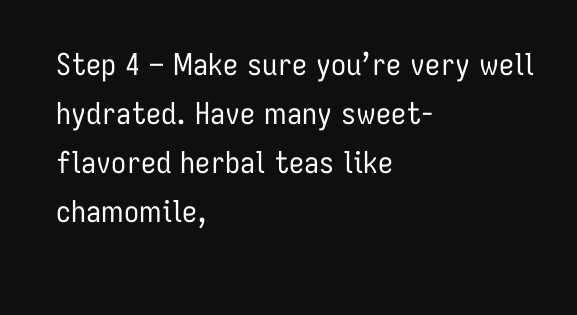Step 4 – Make sure you’re very well hydrated. Have many sweet-flavored herbal teas like chamomile,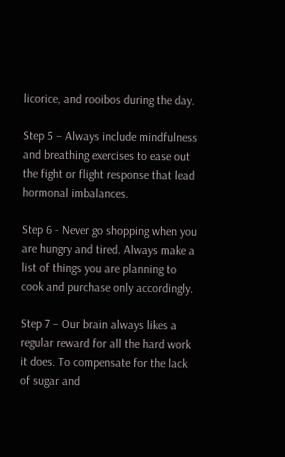licorice, and rooibos during the day.

Step 5 – Always include mindfulness and breathing exercises to ease out the fight or flight response that lead hormonal imbalances.

Step 6 - Never go shopping when you are hungry and tired. Always make a list of things you are planning to cook and purchase only accordingly.

Step 7 – Our brain always likes a regular reward for all the hard work it does. To compensate for the lack of sugar and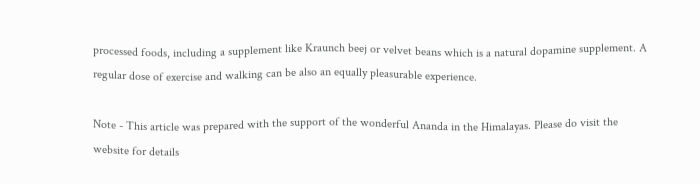processed foods, including a supplement like Kraunch beej or velvet beans which is a natural dopamine supplement. A regular dose of exercise and walking can be also an equally pleasurable experience.

Note - This article was prepared with the support of the wonderful Ananda in the Himalayas. Please do visit the website for details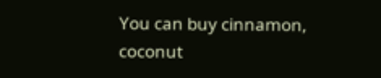You can buy cinnamon, coconut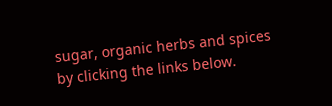sugar, organic herbs and spices by clicking the links below.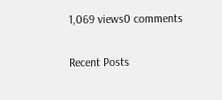1,069 views0 comments

Recent Posts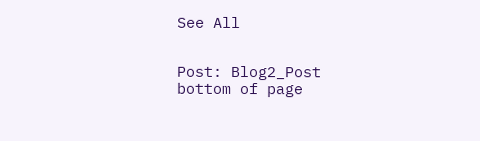See All


Post: Blog2_Post
bottom of page